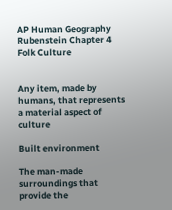AP Human Geography Rubenstein Chapter 4 Folk Culture


Any item, made by humans, that represents a material aspect of culture

Built environment

The man-made surroundings that provide the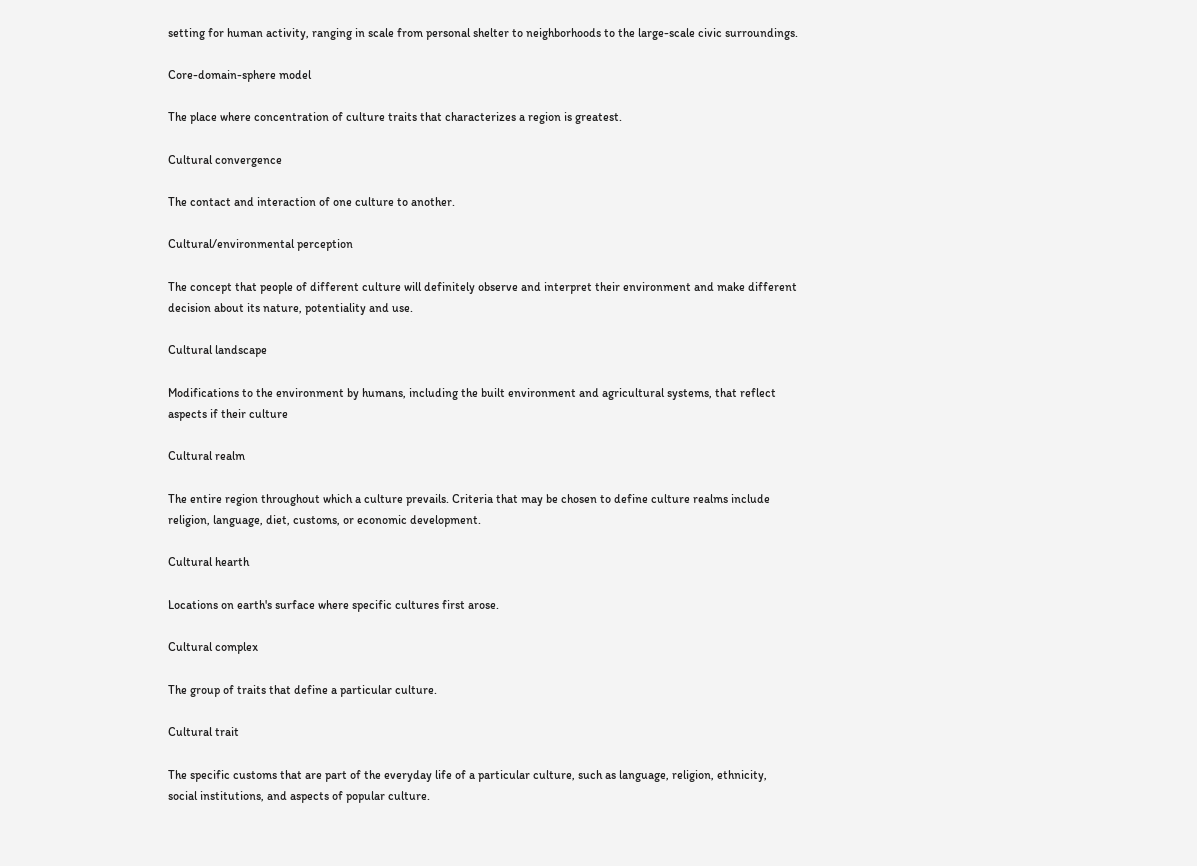setting for human activity, ranging in scale from personal shelter to neighborhoods to the large-scale civic surroundings.

Core-domain-sphere model

The place where concentration of culture traits that characterizes a region is greatest.

Cultural convergence

The contact and interaction of one culture to another.

Cultural/environmental perception

The concept that people of different culture will definitely observe and interpret their environment and make different decision about its nature, potentiality and use.

Cultural landscape

Modifications to the environment by humans, including the built environment and agricultural systems, that reflect aspects if their culture

Cultural realm

The entire region throughout which a culture prevails. Criteria that may be chosen to define culture realms include religion, language, diet, customs, or economic development.

Cultural hearth

Locations on earth's surface where specific cultures first arose.

Cultural complex

The group of traits that define a particular culture.

Cultural trait

The specific customs that are part of the everyday life of a particular culture, such as language, religion, ethnicity, social institutions, and aspects of popular culture.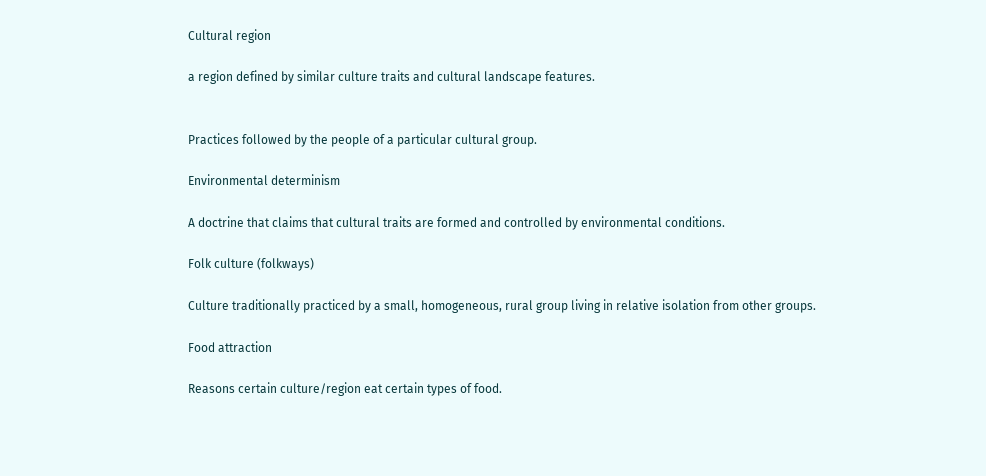Cultural region

a region defined by similar culture traits and cultural landscape features.


Practices followed by the people of a particular cultural group.

Environmental determinism

A doctrine that claims that cultural traits are formed and controlled by environmental conditions.

Folk culture (folkways)

Culture traditionally practiced by a small, homogeneous, rural group living in relative isolation from other groups.

Food attraction

Reasons certain culture/region eat certain types of food.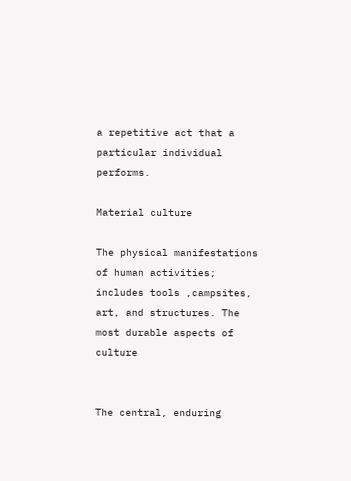a repetitive act that a particular individual performs.

Material culture

The physical manifestations of human activities; includes tools ,campsites, art, and structures. The most durable aspects of culture


The central, enduring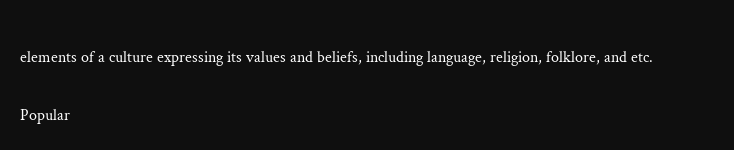elements of a culture expressing its values and beliefs, including language, religion, folklore, and etc.

Popular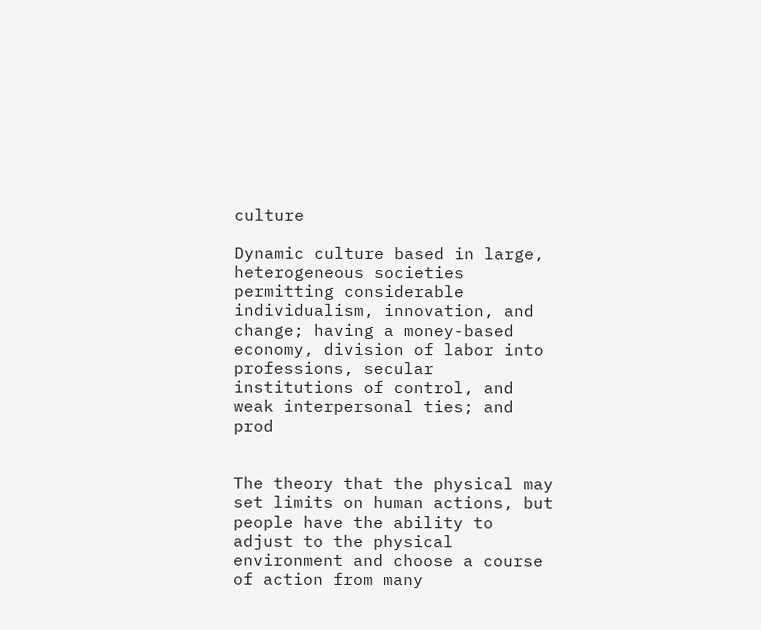culture

Dynamic culture based in large, heterogeneous societies permitting considerable individualism, innovation, and change; having a money-based economy, division of labor into professions, secular institutions of control, and weak interpersonal ties; and prod


The theory that the physical may set limits on human actions, but people have the ability to adjust to the physical environment and choose a course of action from many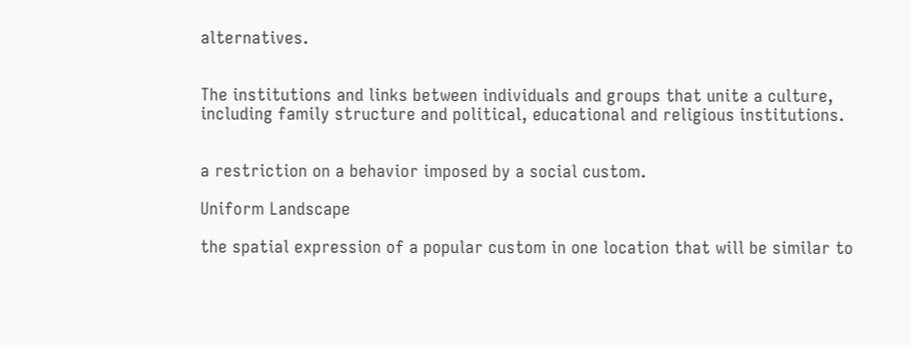alternatives.


The institutions and links between individuals and groups that unite a culture, including family structure and political, educational and religious institutions.


a restriction on a behavior imposed by a social custom.

Uniform Landscape

the spatial expression of a popular custom in one location that will be similar to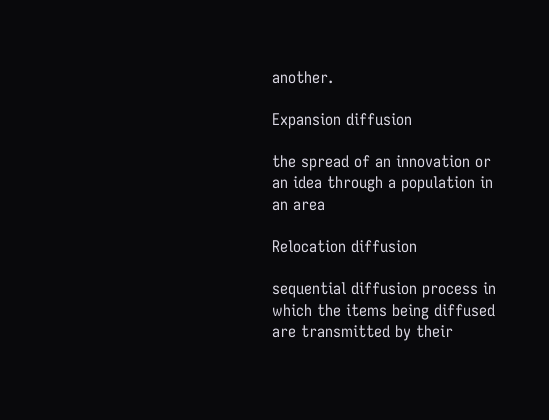another.

Expansion diffusion

the spread of an innovation or an idea through a population in an area

Relocation diffusion

sequential diffusion process in which the items being diffused are transmitted by their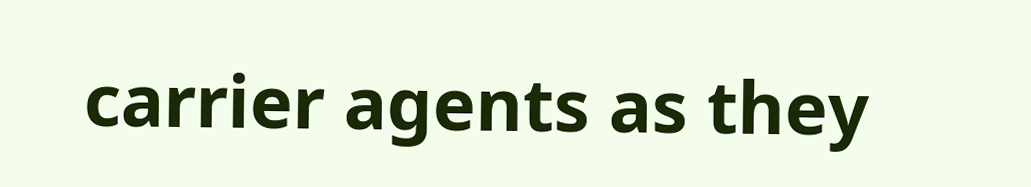carrier agents as they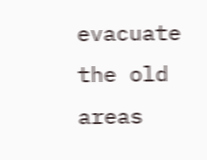evacuate the old areas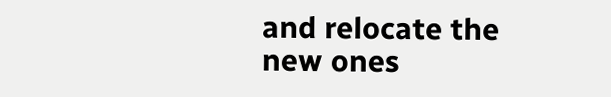and relocate the new ones